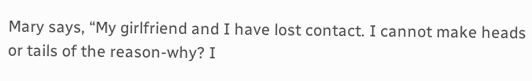Mary says, “My girlfriend and I have lost contact. I cannot make heads or tails of the reason-why? I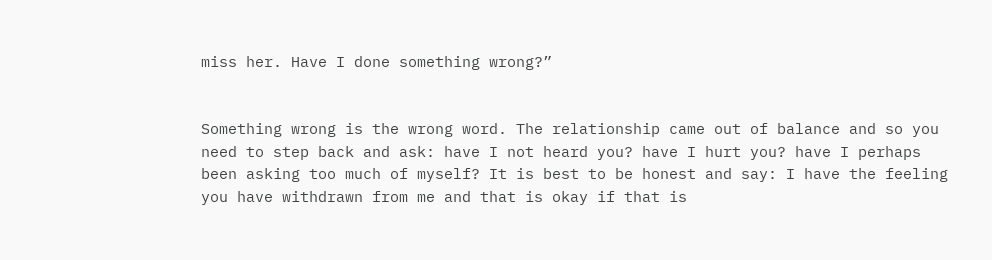miss her. Have I done something wrong?”


Something wrong is the wrong word. The relationship came out of balance and so you need to step back and ask: have I not heard you? have I hurt you? have I perhaps been asking too much of myself? It is best to be honest and say: I have the feeling you have withdrawn from me and that is okay if that is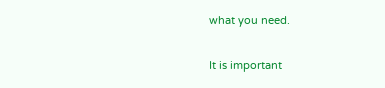what you need.

It is important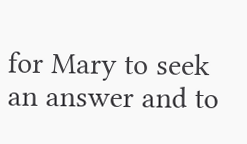for Mary to seek an answer and to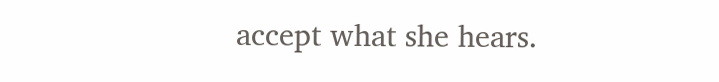accept what she hears.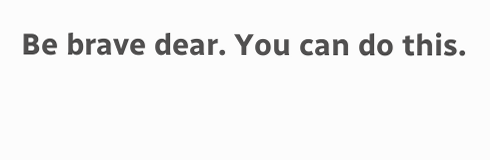Be brave dear. You can do this.